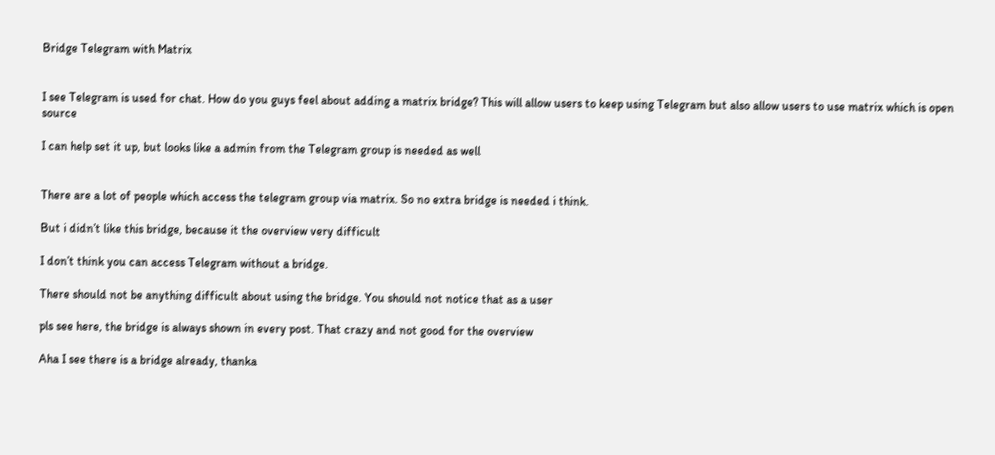Bridge Telegram with Matrix


I see Telegram is used for chat. How do you guys feel about adding a matrix bridge? This will allow users to keep using Telegram but also allow users to use matrix which is open source

I can help set it up, but looks like a admin from the Telegram group is needed as well


There are a lot of people which access the telegram group via matrix. So no extra bridge is needed i think.

But i didn’t like this bridge, because it the overview very difficult

I don’t think you can access Telegram without a bridge.

There should not be anything difficult about using the bridge. You should not notice that as a user

pls see here, the bridge is always shown in every post. That crazy and not good for the overview

Aha I see there is a bridge already, thanka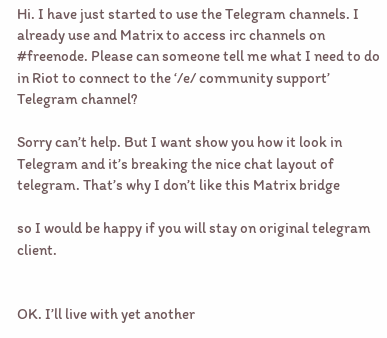Hi. I have just started to use the Telegram channels. I already use and Matrix to access irc channels on #freenode. Please can someone tell me what I need to do in Riot to connect to the ‘/e/ community support’ Telegram channel?

Sorry can’t help. But I want show you how it look in Telegram and it’s breaking the nice chat layout of telegram. That’s why I don’t like this Matrix bridge

so I would be happy if you will stay on original telegram client.


OK. I’ll live with yet another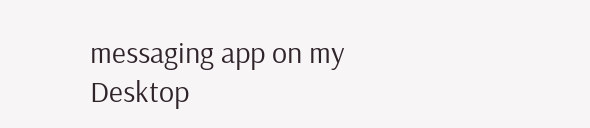messaging app on my Desktop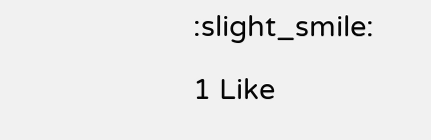:slight_smile:

1 Like